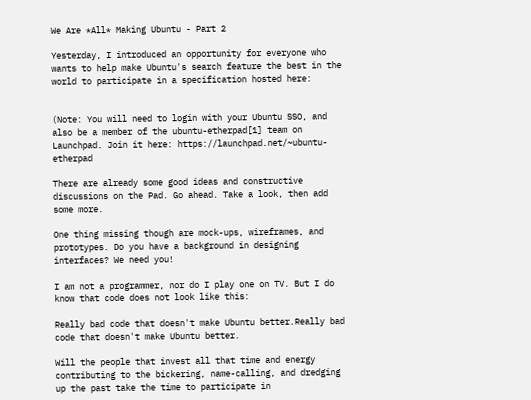We Are *All* Making Ubuntu - Part 2

Yesterday, I introduced an opportunity for everyone who wants to help make Ubuntu's search feature the best in the world to participate in a specification hosted here:


(Note: You will need to login with your Ubuntu SSO, and also be a member of the ubuntu-etherpad[1] team on Launchpad. Join it here: https://launchpad.net/~ubuntu-etherpad

There are already some good ideas and constructive discussions on the Pad. Go ahead. Take a look, then add some more.

One thing missing though are mock-ups, wireframes, and prototypes. Do you have a background in designing interfaces? We need you!

I am not a programmer, nor do I play one on TV. But I do know that code does not look like this:

Really bad code that doesn't make Ubuntu better.Really bad code that doesn't make Ubuntu better.

Will the people that invest all that time and energy contributing to the bickering, name-calling, and dredging up the past take the time to participate in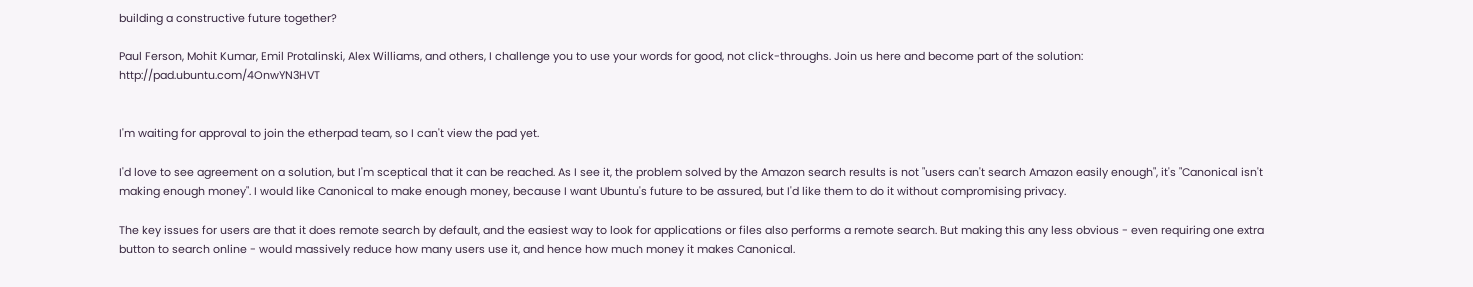building a constructive future together?

Paul Ferson, Mohit Kumar, Emil Protalinski, Alex Williams, and others, I challenge you to use your words for good, not click-throughs. Join us here and become part of the solution: http://pad.ubuntu.com/4OnwYN3HVT


I'm waiting for approval to join the etherpad team, so I can't view the pad yet.

I'd love to see agreement on a solution, but I'm sceptical that it can be reached. As I see it, the problem solved by the Amazon search results is not "users can't search Amazon easily enough", it's "Canonical isn't making enough money". I would like Canonical to make enough money, because I want Ubuntu's future to be assured, but I'd like them to do it without compromising privacy.

The key issues for users are that it does remote search by default, and the easiest way to look for applications or files also performs a remote search. But making this any less obvious - even requiring one extra button to search online - would massively reduce how many users use it, and hence how much money it makes Canonical.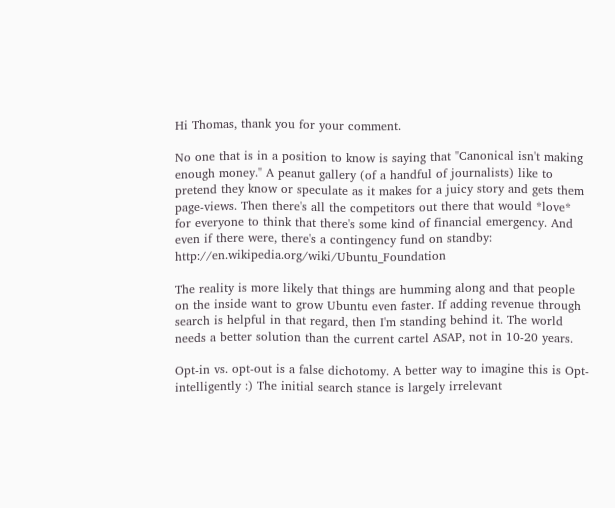Hi Thomas, thank you for your comment.

No one that is in a position to know is saying that "Canonical isn't making enough money." A peanut gallery (of a handful of journalists) like to pretend they know or speculate as it makes for a juicy story and gets them page-views. Then there's all the competitors out there that would *love* for everyone to think that there's some kind of financial emergency. And even if there were, there's a contingency fund on standby: http://en.wikipedia.org/wiki/Ubuntu_Foundation

The reality is more likely that things are humming along and that people on the inside want to grow Ubuntu even faster. If adding revenue through search is helpful in that regard, then I'm standing behind it. The world needs a better solution than the current cartel ASAP, not in 10-20 years.

Opt-in vs. opt-out is a false dichotomy. A better way to imagine this is Opt-intelligently :) The initial search stance is largely irrelevant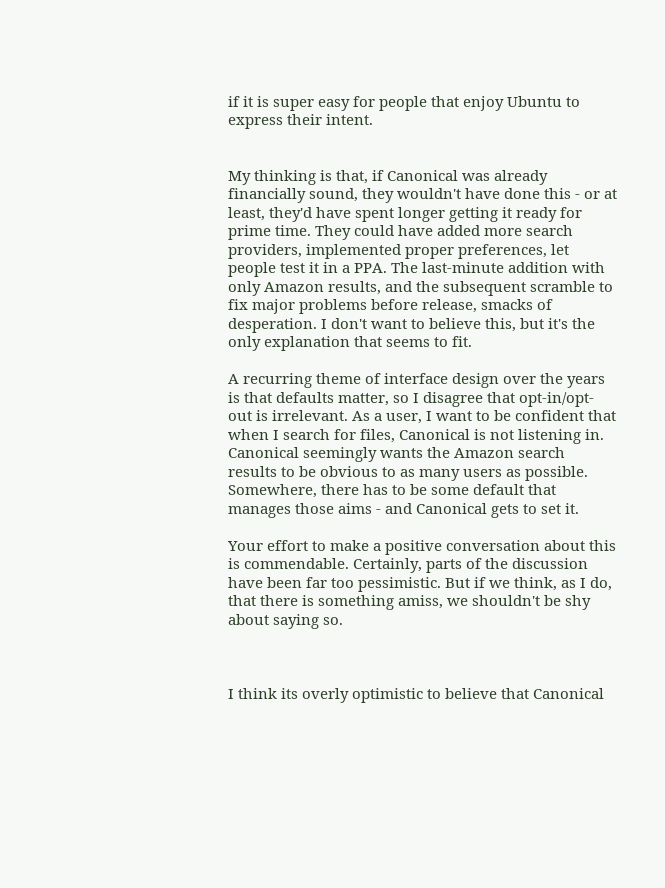if it is super easy for people that enjoy Ubuntu to express their intent.


My thinking is that, if Canonical was already financially sound, they wouldn't have done this - or at least, they'd have spent longer getting it ready for prime time. They could have added more search providers, implemented proper preferences, let people test it in a PPA. The last-minute addition with only Amazon results, and the subsequent scramble to fix major problems before release, smacks of desperation. I don't want to believe this, but it's the only explanation that seems to fit.

A recurring theme of interface design over the years is that defaults matter, so I disagree that opt-in/opt-out is irrelevant. As a user, I want to be confident that when I search for files, Canonical is not listening in. Canonical seemingly wants the Amazon search results to be obvious to as many users as possible. Somewhere, there has to be some default that manages those aims - and Canonical gets to set it.

Your effort to make a positive conversation about this is commendable. Certainly, parts of the discussion have been far too pessimistic. But if we think, as I do, that there is something amiss, we shouldn't be shy about saying so.



I think its overly optimistic to believe that Canonical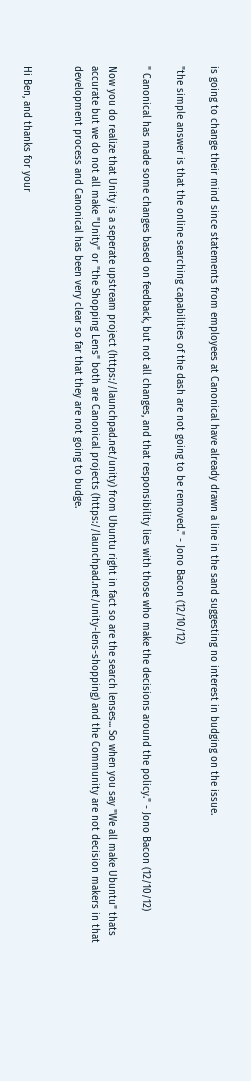is going to change their mind since statements from employees at Canonical have already drawn a line in the sand suggesting no interest in budging on the issue.

"the simple answer is that the online searching capabilities of the dash are not going to be removed." - Jono Bacon (12/10/12)

" Canonical has made some changes based on feedback, but not all changes, and that responsibility lies with those who make the decisions around the policy." - Jono Bacon (12/10/12)

Now you do realize that Unity is a seperate upstream project (https://launchpad.net/unity) from Ubuntu right in fact so are the search lenses... So when you say "We all make Ubuntu" thats accurate but we do not all make "Unity" or "the Shopping Lens" both are Canonical projects (https://launchpad.net/unity-lens-shopping) and the Community are not decision makers in that development process and Canonical has been very clear so far that they are not going to budge.


Hi Ben, and thanks for your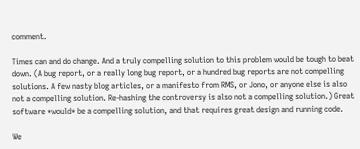comment.

Times can and do change. And a truly compelling solution to this problem would be tough to beat down. (A bug report, or a really long bug report, or a hundred bug reports are not compelling solutions. A few nasty blog articles, or a manifesto from RMS, or Jono, or anyone else is also not a compelling solution. Re-hashing the controversy is also not a compelling solution.) Great software *would* be a compelling solution, and that requires great design and running code.

We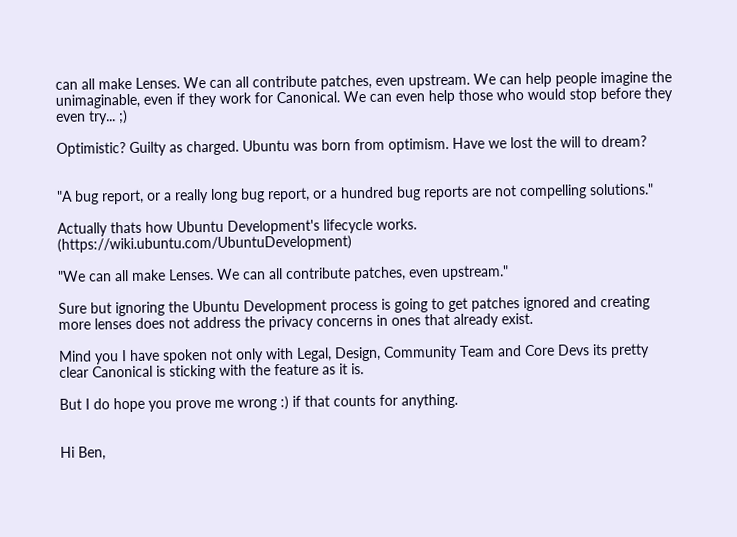can all make Lenses. We can all contribute patches, even upstream. We can help people imagine the unimaginable, even if they work for Canonical. We can even help those who would stop before they even try... ;)

Optimistic? Guilty as charged. Ubuntu was born from optimism. Have we lost the will to dream?


"A bug report, or a really long bug report, or a hundred bug reports are not compelling solutions."

Actually thats how Ubuntu Development's lifecycle works. (https://wiki.ubuntu.com/UbuntuDevelopment)

"We can all make Lenses. We can all contribute patches, even upstream."

Sure but ignoring the Ubuntu Development process is going to get patches ignored and creating more lenses does not address the privacy concerns in ones that already exist.

Mind you I have spoken not only with Legal, Design, Community Team and Core Devs its pretty clear Canonical is sticking with the feature as it is.

But I do hope you prove me wrong :) if that counts for anything.


Hi Ben,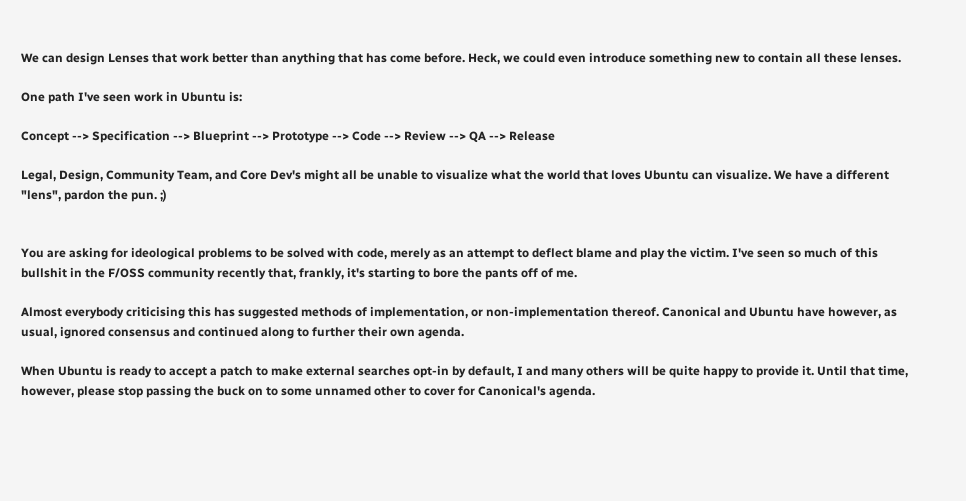We can design Lenses that work better than anything that has come before. Heck, we could even introduce something new to contain all these lenses.

One path I've seen work in Ubuntu is:

Concept --> Specification --> Blueprint --> Prototype --> Code --> Review --> QA --> Release

Legal, Design, Community Team, and Core Dev's might all be unable to visualize what the world that loves Ubuntu can visualize. We have a different "lens", pardon the pun. ;)


You are asking for ideological problems to be solved with code, merely as an attempt to deflect blame and play the victim. I've seen so much of this bullshit in the F/OSS community recently that, frankly, it's starting to bore the pants off of me.

Almost everybody criticising this has suggested methods of implementation, or non-implementation thereof. Canonical and Ubuntu have however, as usual, ignored consensus and continued along to further their own agenda.

When Ubuntu is ready to accept a patch to make external searches opt-in by default, I and many others will be quite happy to provide it. Until that time, however, please stop passing the buck on to some unnamed other to cover for Canonical's agenda.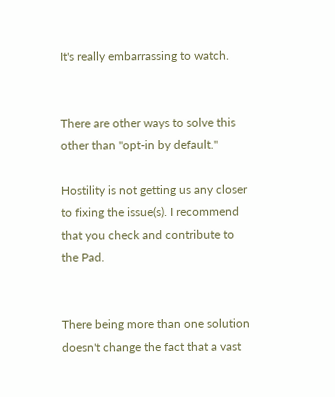It's really embarrassing to watch.


There are other ways to solve this other than "opt-in by default."

Hostility is not getting us any closer to fixing the issue(s). I recommend that you check and contribute to the Pad.


There being more than one solution doesn't change the fact that a vast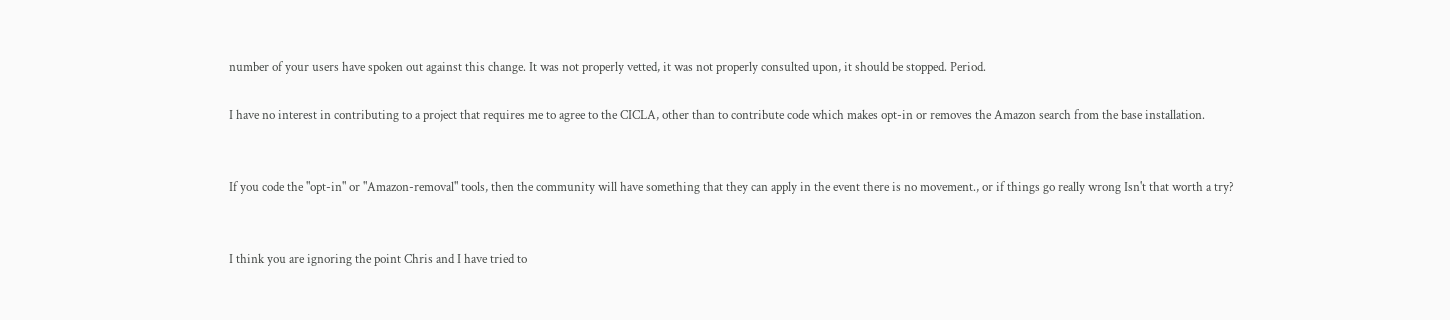number of your users have spoken out against this change. It was not properly vetted, it was not properly consulted upon, it should be stopped. Period.

I have no interest in contributing to a project that requires me to agree to the CICLA, other than to contribute code which makes opt-in or removes the Amazon search from the base installation.


If you code the "opt-in" or "Amazon-removal" tools, then the community will have something that they can apply in the event there is no movement., or if things go really wrong Isn't that worth a try?


I think you are ignoring the point Chris and I have tried to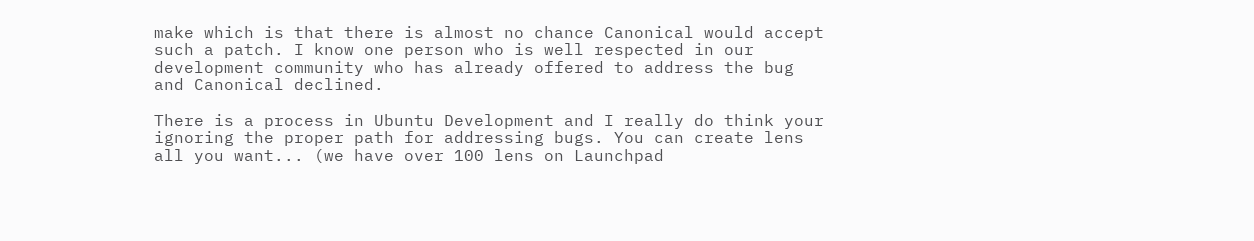make which is that there is almost no chance Canonical would accept such a patch. I know one person who is well respected in our development community who has already offered to address the bug and Canonical declined.

There is a process in Ubuntu Development and I really do think your ignoring the proper path for addressing bugs. You can create lens all you want... (we have over 100 lens on Launchpad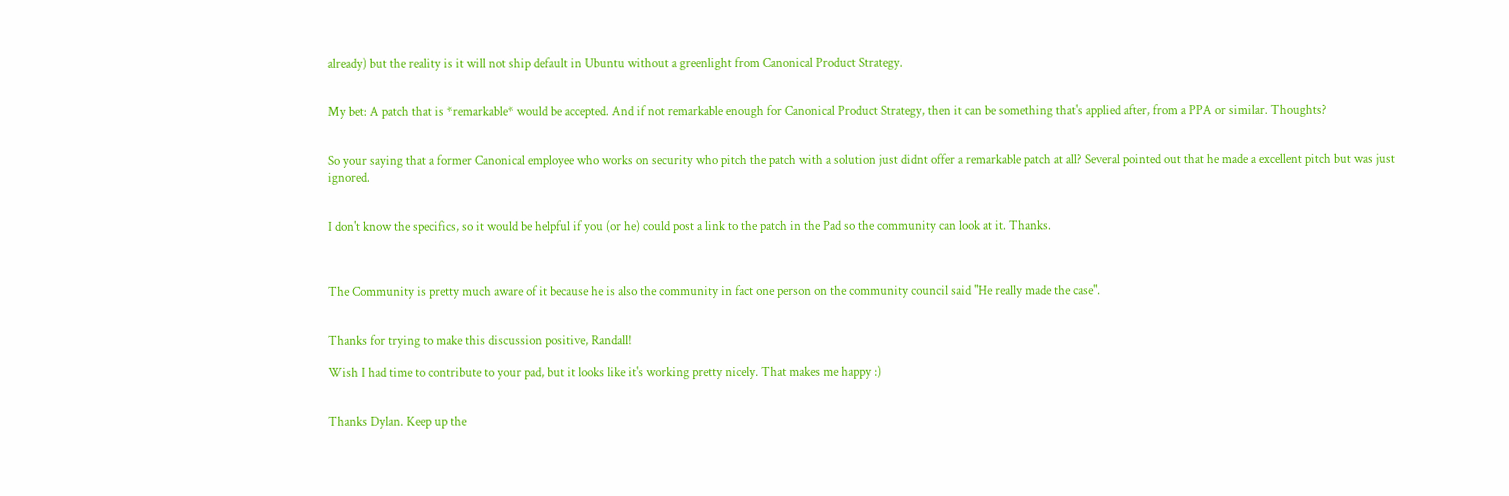already) but the reality is it will not ship default in Ubuntu without a greenlight from Canonical Product Strategy.


My bet: A patch that is *remarkable* would be accepted. And if not remarkable enough for Canonical Product Strategy, then it can be something that's applied after, from a PPA or similar. Thoughts?


So your saying that a former Canonical employee who works on security who pitch the patch with a solution just didnt offer a remarkable patch at all? Several pointed out that he made a excellent pitch but was just ignored.


I don't know the specifics, so it would be helpful if you (or he) could post a link to the patch in the Pad so the community can look at it. Thanks.



The Community is pretty much aware of it because he is also the community in fact one person on the community council said "He really made the case".


Thanks for trying to make this discussion positive, Randall!

Wish I had time to contribute to your pad, but it looks like it's working pretty nicely. That makes me happy :)


Thanks Dylan. Keep up the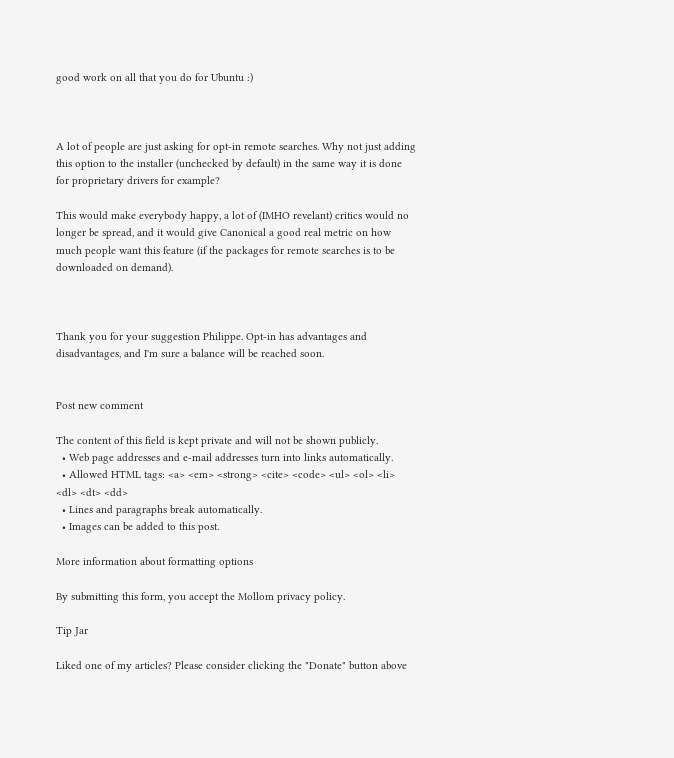good work on all that you do for Ubuntu :)



A lot of people are just asking for opt-in remote searches. Why not just adding this option to the installer (unchecked by default) in the same way it is done for proprietary drivers for example?

This would make everybody happy, a lot of (IMHO revelant) critics would no longer be spread, and it would give Canonical a good real metric on how much people want this feature (if the packages for remote searches is to be downloaded on demand).



Thank you for your suggestion Philippe. Opt-in has advantages and disadvantages, and I'm sure a balance will be reached soon.


Post new comment

The content of this field is kept private and will not be shown publicly.
  • Web page addresses and e-mail addresses turn into links automatically.
  • Allowed HTML tags: <a> <em> <strong> <cite> <code> <ul> <ol> <li> <dl> <dt> <dd>
  • Lines and paragraphs break automatically.
  • Images can be added to this post.

More information about formatting options

By submitting this form, you accept the Mollom privacy policy.

Tip Jar

Liked one of my articles? Please consider clicking the "Donate" button above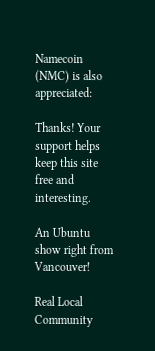Namecoin (NMC) is also appreciated:

Thanks! Your support helps keep this site free and interesting.

An Ubuntu show right from Vancouver!

Real Local Community